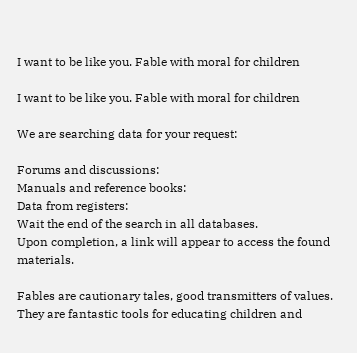I want to be like you. Fable with moral for children

I want to be like you. Fable with moral for children

We are searching data for your request:

Forums and discussions:
Manuals and reference books:
Data from registers:
Wait the end of the search in all databases.
Upon completion, a link will appear to access the found materials.

Fables are cautionary tales, good transmitters of values. They are fantastic tools for educating children and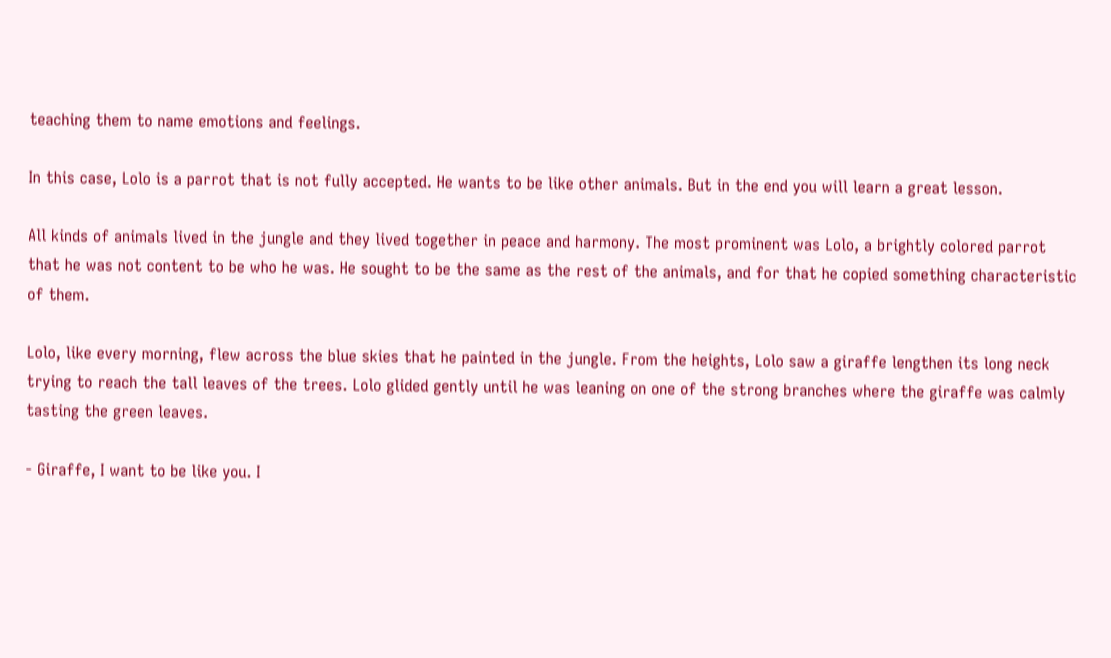teaching them to name emotions and feelings.

In this case, Lolo is a parrot that is not fully accepted. He wants to be like other animals. But in the end you will learn a great lesson.

All kinds of animals lived in the jungle and they lived together in peace and harmony. The most prominent was Lolo, a brightly colored parrot that he was not content to be who he was. He sought to be the same as the rest of the animals, and for that he copied something characteristic of them.

Lolo, like every morning, flew across the blue skies that he painted in the jungle. From the heights, Lolo saw a giraffe lengthen its long neck trying to reach the tall leaves of the trees. Lolo glided gently until he was leaning on one of the strong branches where the giraffe was calmly tasting the green leaves.

- Giraffe, I want to be like you. I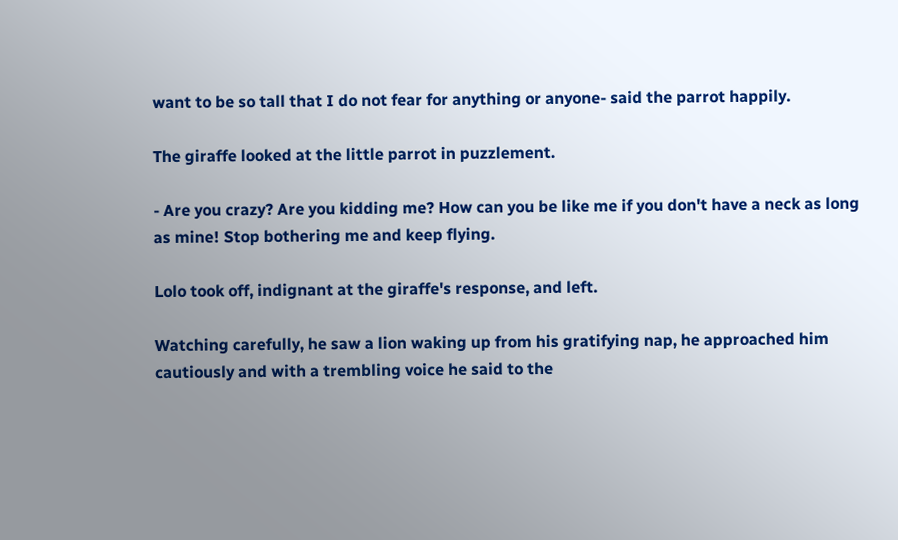want to be so tall that I do not fear for anything or anyone- said the parrot happily.

The giraffe looked at the little parrot in puzzlement.

- Are you crazy? Are you kidding me? How can you be like me if you don't have a neck as long as mine! Stop bothering me and keep flying.

Lolo took off, indignant at the giraffe's response, and left.

Watching carefully, he saw a lion waking up from his gratifying nap, he approached him cautiously and with a trembling voice he said to the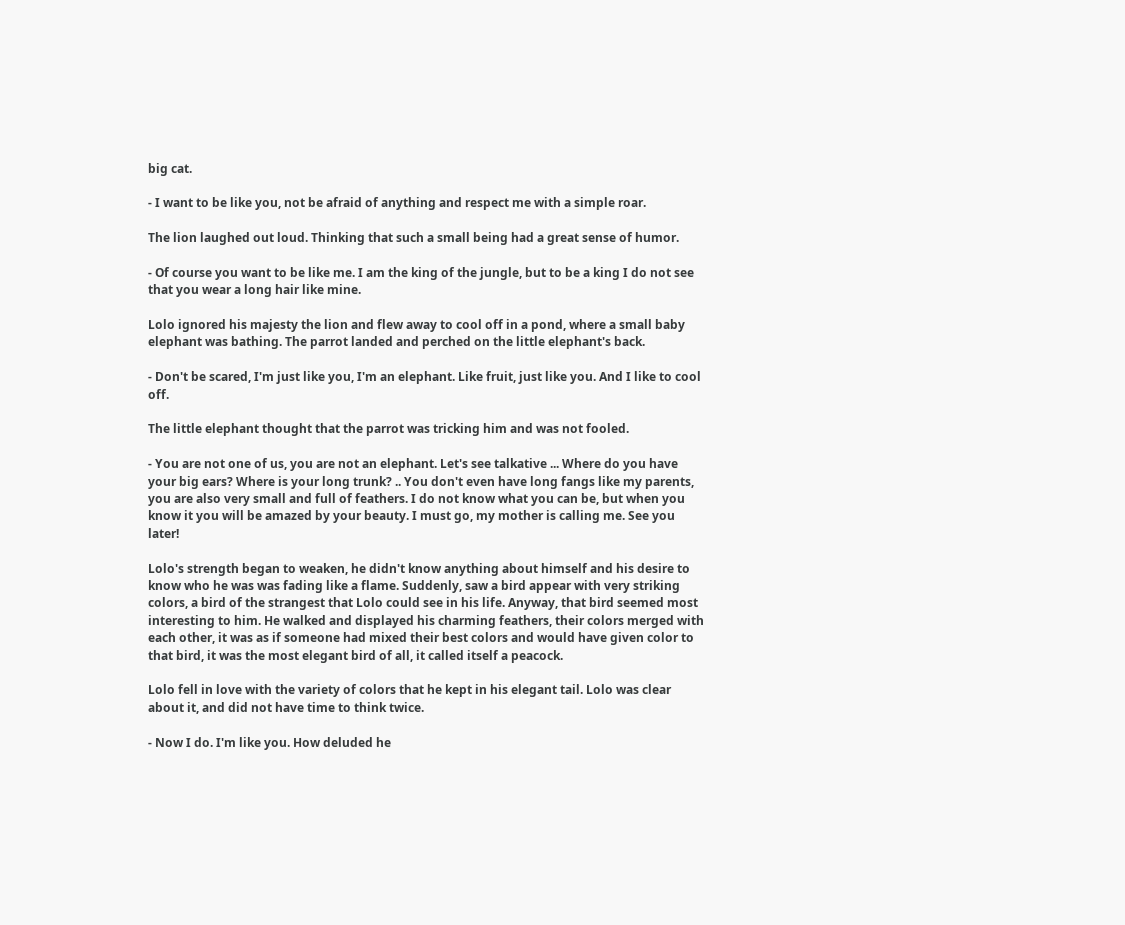big cat.

- I want to be like you, not be afraid of anything and respect me with a simple roar.

The lion laughed out loud. Thinking that such a small being had a great sense of humor.

- Of course you want to be like me. I am the king of the jungle, but to be a king I do not see that you wear a long hair like mine.

Lolo ignored his majesty the lion and flew away to cool off in a pond, where a small baby elephant was bathing. The parrot landed and perched on the little elephant's back.

- Don't be scared, I'm just like you, I'm an elephant. Like fruit, just like you. And I like to cool off.

The little elephant thought that the parrot was tricking him and was not fooled.

- You are not one of us, you are not an elephant. Let's see talkative ... Where do you have your big ears? Where is your long trunk? .. You don't even have long fangs like my parents, you are also very small and full of feathers. I do not know what you can be, but when you know it you will be amazed by your beauty. I must go, my mother is calling me. See you later!

Lolo's strength began to weaken, he didn't know anything about himself and his desire to know who he was was fading like a flame. Suddenly, saw a bird appear with very striking colors, a bird of the strangest that Lolo could see in his life. Anyway, that bird seemed most interesting to him. He walked and displayed his charming feathers, their colors merged with each other, it was as if someone had mixed their best colors and would have given color to that bird, it was the most elegant bird of all, it called itself a peacock.

Lolo fell in love with the variety of colors that he kept in his elegant tail. Lolo was clear about it, and did not have time to think twice.

- Now I do. I'm like you. How deluded he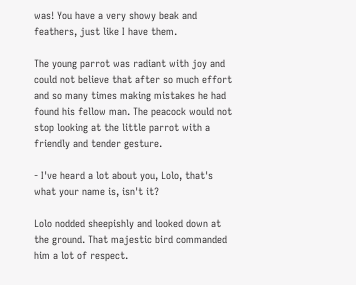was! You have a very showy beak and feathers, just like I have them.

The young parrot was radiant with joy and could not believe that after so much effort and so many times making mistakes he had found his fellow man. The peacock would not stop looking at the little parrot with a friendly and tender gesture.

- I've heard a lot about you, Lolo, that's what your name is, isn't it?

Lolo nodded sheepishly and looked down at the ground. That majestic bird commanded him a lot of respect.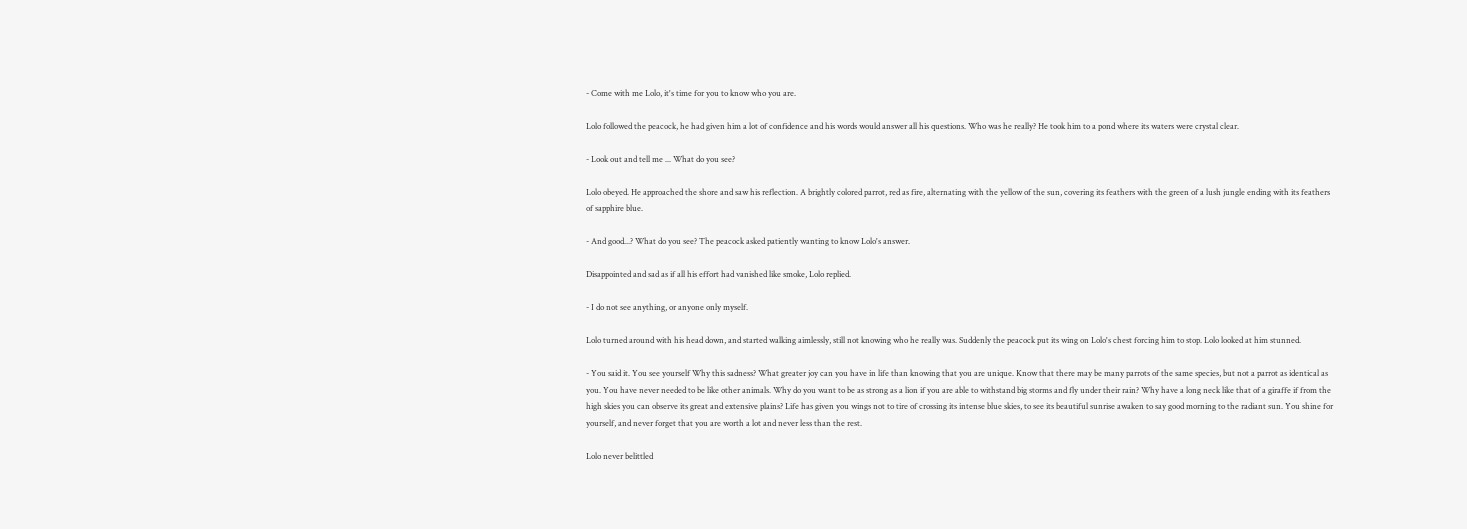- Come with me Lolo, it's time for you to know who you are.

Lolo followed the peacock, he had given him a lot of confidence and his words would answer all his questions. Who was he really? He took him to a pond where its waters were crystal clear.

- Look out and tell me ... What do you see?

Lolo obeyed. He approached the shore and saw his reflection. A brightly colored parrot, red as fire, alternating with the yellow of the sun, covering its feathers with the green of a lush jungle ending with its feathers of sapphire blue.

- And good...? What do you see? The peacock asked patiently wanting to know Lolo's answer.

Disappointed and sad as if all his effort had vanished like smoke, Lolo replied.

- I do not see anything, or anyone only myself.

Lolo turned around with his head down, and started walking aimlessly, still not knowing who he really was. Suddenly the peacock put its wing on Lolo's chest forcing him to stop. Lolo looked at him stunned.

- You said it. You see yourself Why this sadness? What greater joy can you have in life than knowing that you are unique. Know that there may be many parrots of the same species, but not a parrot as identical as you. You have never needed to be like other animals. Why do you want to be as strong as a lion if you are able to withstand big storms and fly under their rain? Why have a long neck like that of a giraffe if from the high skies you can observe its great and extensive plains? Life has given you wings not to tire of crossing its intense blue skies, to see its beautiful sunrise awaken to say good morning to the radiant sun. You shine for yourself, and never forget that you are worth a lot and never less than the rest.

Lolo never belittled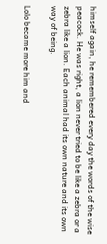himself again, he remembered every day the words of the wise peacock. He was right, a lion never tried to be like a zebra or a zebra like a lion. Each animal had its own nature and its own way of being.

Lolo became more him and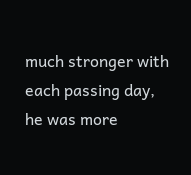much stronger with each passing day, he was more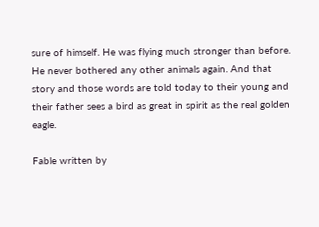sure of himself. He was flying much stronger than before. He never bothered any other animals again. And that story and those words are told today to their young and their father sees a bird as great in spirit as the real golden eagle.

Fable written by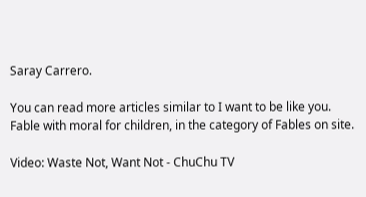Saray Carrero.

You can read more articles similar to I want to be like you. Fable with moral for children, in the category of Fables on site.

Video: Waste Not, Want Not - ChuChu TV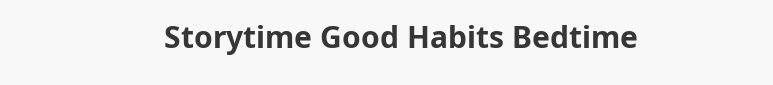Storytime Good Habits Bedtime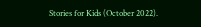Stories for Kids (October 2022).